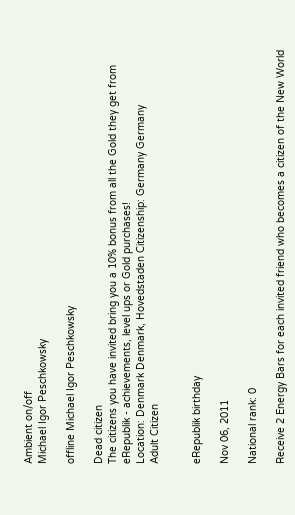Ambient on/off
Michael Igor Peschkowsky

offline Michael Igor Peschkowsky

Dead citizen
The citizens you have invited bring you a 10% bonus from all the Gold they get from eRepublik - achievements, level ups or Gold purchases!
Location: Denmark Denmark, Hovedstaden Citizenship: Germany Germany
Adult Citizen


eRepublik birthday

Nov 06, 2011

National rank: 0

Receive 2 Energy Bars for each invited friend who becomes a citizen of the New World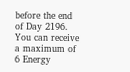before the end of Day 2196. You can receive a maximum of 6 Energy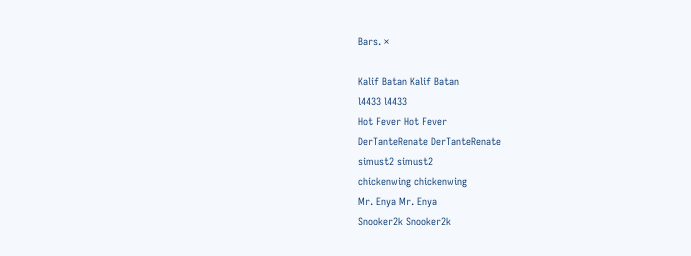Bars. ×

Kalif Batan Kalif Batan
l4433 l4433
Hot Fever Hot Fever
DerTanteRenate DerTanteRenate
simust2 simust2
chickenwing chickenwing
Mr. Enya Mr. Enya
Snooker2k Snooker2k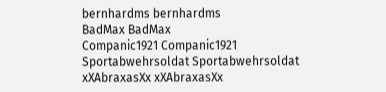bernhardms bernhardms
BadMax BadMax
Companic1921 Companic1921
Sportabwehrsoldat Sportabwehrsoldat
xXAbraxasXx xXAbraxasXx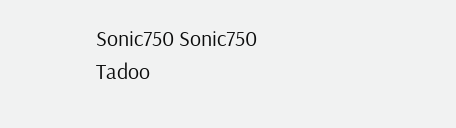Sonic750 Sonic750
Tadoo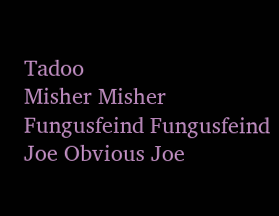Tadoo
Misher Misher
Fungusfeind Fungusfeind
Joe Obvious Joe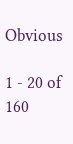Obvious

1 - 20 of 160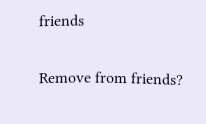friends


Remove from friends?